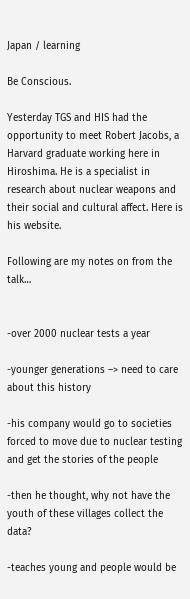Japan / learning

Be Conscious.

Yesterday TGS and HIS had the opportunity to meet Robert Jacobs, a Harvard graduate working here in Hiroshima. He is a specialist in research about nuclear weapons and their social and cultural affect. Here is his website.

Following are my notes on from the talk…


-over 2000 nuclear tests a year

-younger generations –> need to care about this history

-his company would go to societies forced to move due to nuclear testing and get the stories of the people

-then he thought, why not have the youth of these villages collect the data?

-teaches young and people would be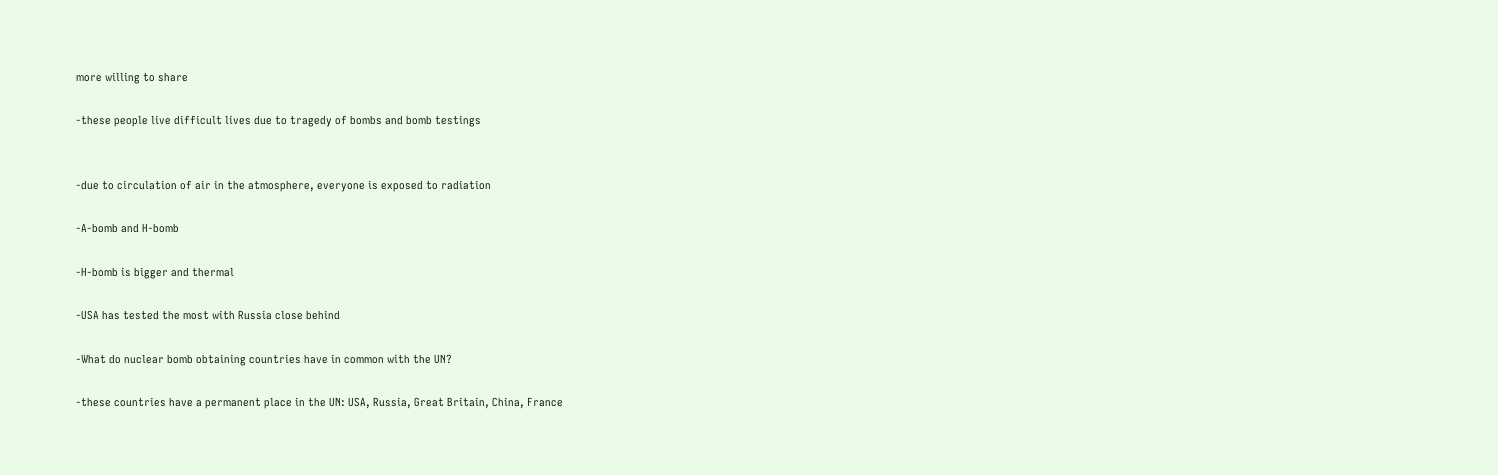more willing to share

-these people live difficult lives due to tragedy of bombs and bomb testings


-due to circulation of air in the atmosphere, everyone is exposed to radiation

-A-bomb and H-bomb

-H-bomb is bigger and thermal

-USA has tested the most with Russia close behind

-What do nuclear bomb obtaining countries have in common with the UN?

-these countries have a permanent place in the UN: USA, Russia, Great Britain, China, France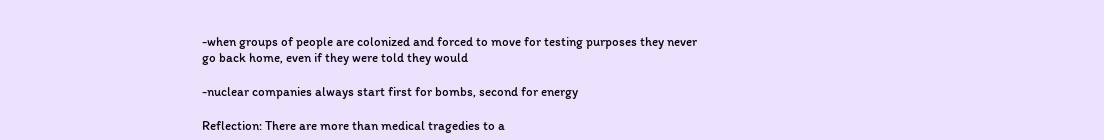-when groups of people are colonized and forced to move for testing purposes they never go back home, even if they were told they would

-nuclear companies always start first for bombs, second for energy

Reflection: There are more than medical tragedies to a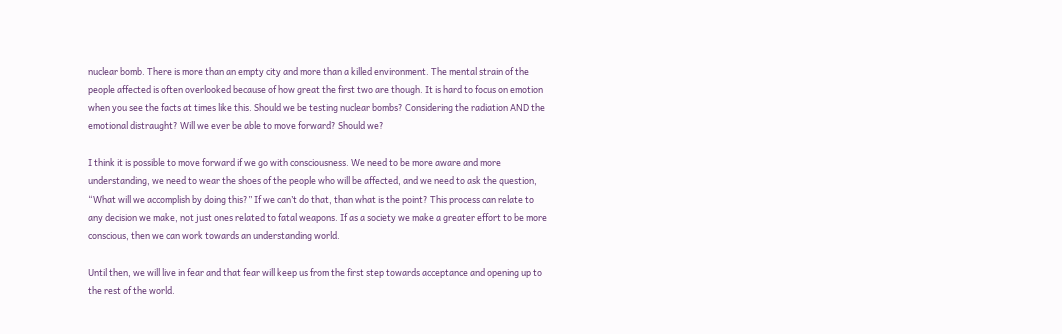nuclear bomb. There is more than an empty city and more than a killed environment. The mental strain of the people affected is often overlooked because of how great the first two are though. It is hard to focus on emotion when you see the facts at times like this. Should we be testing nuclear bombs? Considering the radiation AND the emotional distraught? Will we ever be able to move forward? Should we?

I think it is possible to move forward if we go with consciousness. We need to be more aware and more understanding, we need to wear the shoes of the people who will be affected, and we need to ask the question, “What will we accomplish by doing this?” If we can’t do that, than what is the point? This process can relate to any decision we make, not just ones related to fatal weapons. If as a society we make a greater effort to be more conscious, then we can work towards an understanding world.

Until then, we will live in fear and that fear will keep us from the first step towards acceptance and opening up to the rest of the world.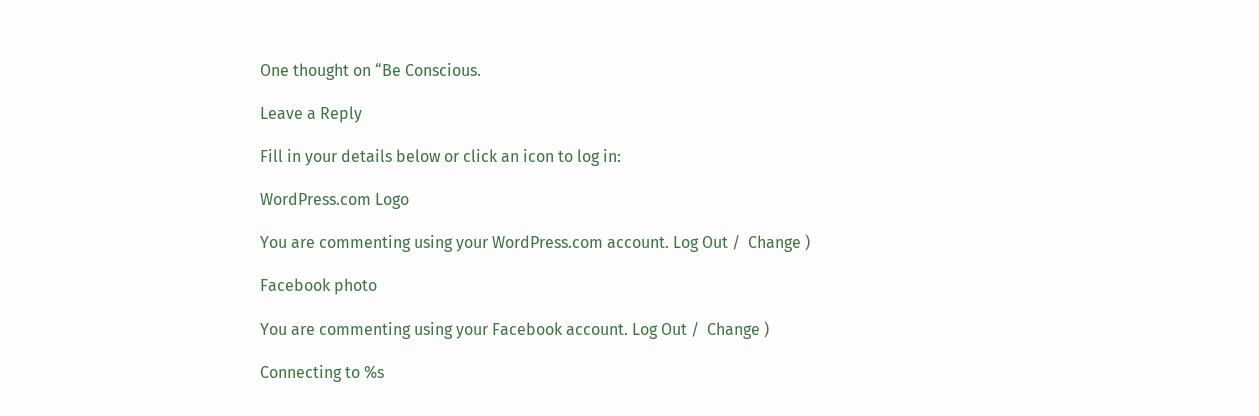One thought on “Be Conscious.

Leave a Reply

Fill in your details below or click an icon to log in:

WordPress.com Logo

You are commenting using your WordPress.com account. Log Out /  Change )

Facebook photo

You are commenting using your Facebook account. Log Out /  Change )

Connecting to %s